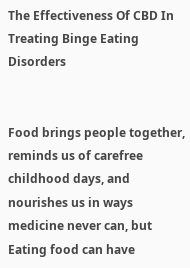The Effectiveness Of CBD In Treating Binge Eating Disorders


Food brings people together, reminds us of carefree childhood days, and nourishes us in ways medicine never can, but Eating food can have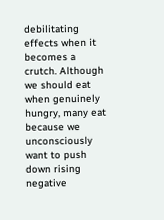debilitating effects when it becomes a crutch. Although we should eat when genuinely hungry, many eat because we unconsciously want to push down rising negative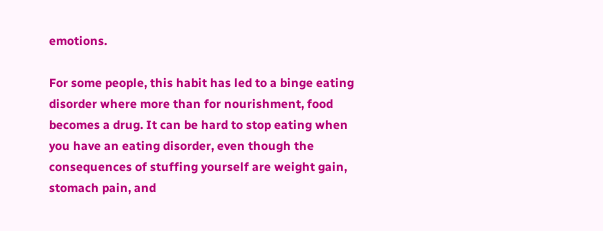emotions.

For some people, this habit has led to a binge eating disorder where more than for nourishment, food becomes a drug. It can be hard to stop eating when you have an eating disorder, even though the consequences of stuffing yourself are weight gain, stomach pain, and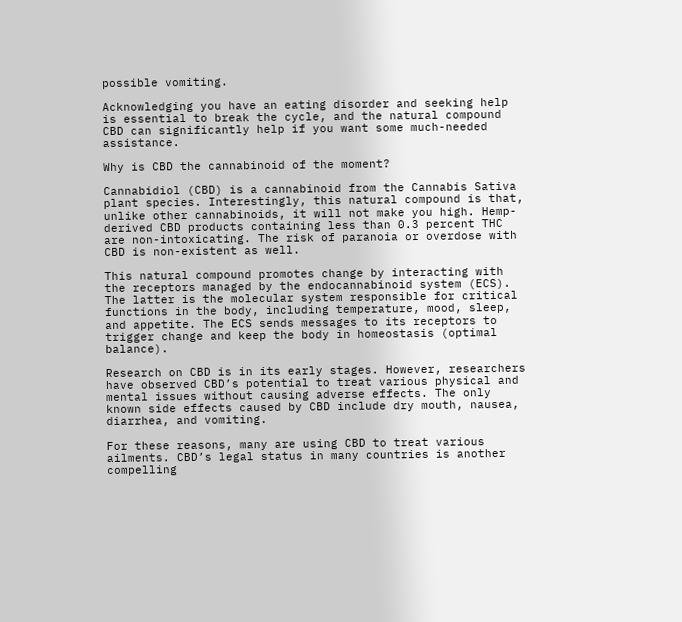possible vomiting.

Acknowledging you have an eating disorder and seeking help is essential to break the cycle, and the natural compound CBD can significantly help if you want some much-needed assistance.

Why is CBD the cannabinoid of the moment?

Cannabidiol (CBD) is a cannabinoid from the Cannabis Sativa plant species. Interestingly, this natural compound is that, unlike other cannabinoids, it will not make you high. Hemp-derived CBD products containing less than 0.3 percent THC are non-intoxicating. The risk of paranoia or overdose with CBD is non-existent as well.

This natural compound promotes change by interacting with the receptors managed by the endocannabinoid system (ECS). The latter is the molecular system responsible for critical functions in the body, including temperature, mood, sleep, and appetite. The ECS sends messages to its receptors to trigger change and keep the body in homeostasis (optimal balance).

Research on CBD is in its early stages. However, researchers have observed CBD’s potential to treat various physical and mental issues without causing adverse effects. The only known side effects caused by CBD include dry mouth, nausea, diarrhea, and vomiting.

For these reasons, many are using CBD to treat various ailments. CBD’s legal status in many countries is another compelling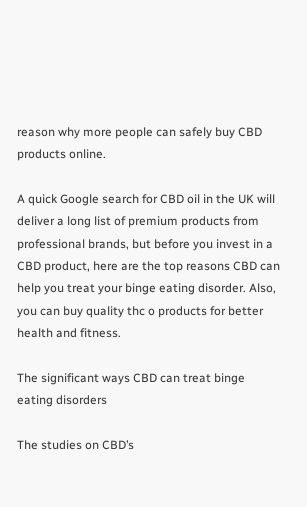reason why more people can safely buy CBD products online.

A quick Google search for CBD oil in the UK will deliver a long list of premium products from professional brands, but before you invest in a CBD product, here are the top reasons CBD can help you treat your binge eating disorder. Also, you can buy quality thc o products for better health and fitness.

The significant ways CBD can treat binge eating disorders

The studies on CBD’s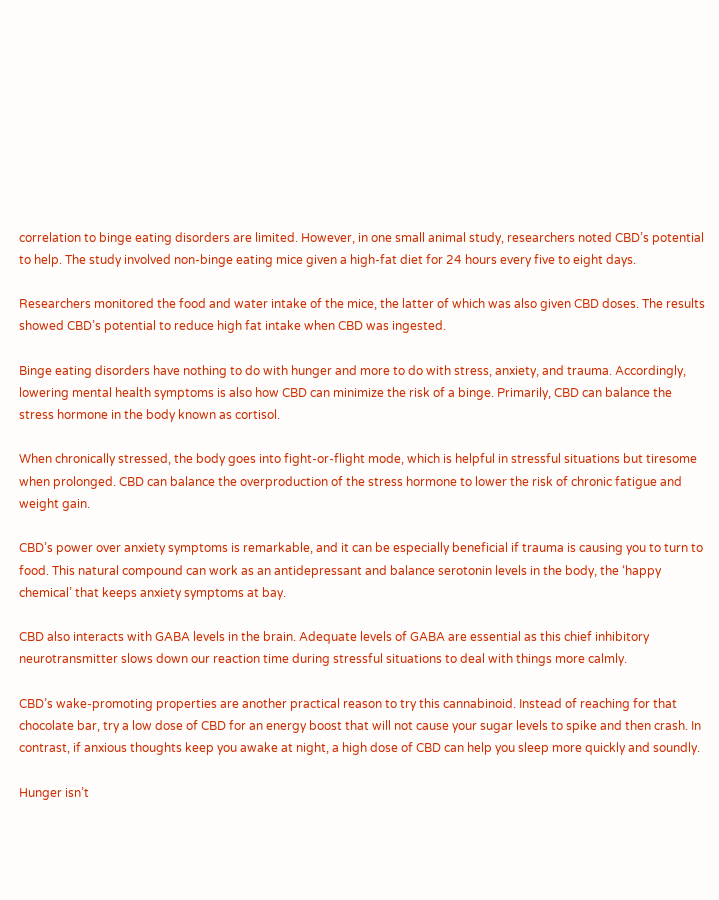correlation to binge eating disorders are limited. However, in one small animal study, researchers noted CBD’s potential to help. The study involved non-binge eating mice given a high-fat diet for 24 hours every five to eight days.

Researchers monitored the food and water intake of the mice, the latter of which was also given CBD doses. The results showed CBD’s potential to reduce high fat intake when CBD was ingested.

Binge eating disorders have nothing to do with hunger and more to do with stress, anxiety, and trauma. Accordingly, lowering mental health symptoms is also how CBD can minimize the risk of a binge. Primarily, CBD can balance the stress hormone in the body known as cortisol.

When chronically stressed, the body goes into fight-or-flight mode, which is helpful in stressful situations but tiresome when prolonged. CBD can balance the overproduction of the stress hormone to lower the risk of chronic fatigue and weight gain.

CBD’s power over anxiety symptoms is remarkable, and it can be especially beneficial if trauma is causing you to turn to food. This natural compound can work as an antidepressant and balance serotonin levels in the body, the ‘happy chemical’ that keeps anxiety symptoms at bay.

CBD also interacts with GABA levels in the brain. Adequate levels of GABA are essential as this chief inhibitory neurotransmitter slows down our reaction time during stressful situations to deal with things more calmly.

CBD’s wake-promoting properties are another practical reason to try this cannabinoid. Instead of reaching for that chocolate bar, try a low dose of CBD for an energy boost that will not cause your sugar levels to spike and then crash. In contrast, if anxious thoughts keep you awake at night, a high dose of CBD can help you sleep more quickly and soundly.

Hunger isn’t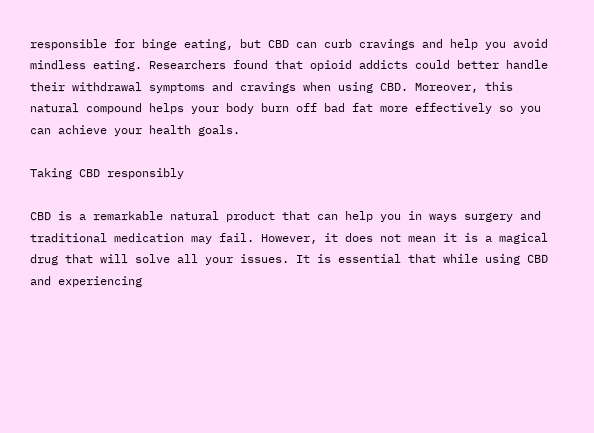responsible for binge eating, but CBD can curb cravings and help you avoid mindless eating. Researchers found that opioid addicts could better handle their withdrawal symptoms and cravings when using CBD. Moreover, this natural compound helps your body burn off bad fat more effectively so you can achieve your health goals.

Taking CBD responsibly

CBD is a remarkable natural product that can help you in ways surgery and traditional medication may fail. However, it does not mean it is a magical drug that will solve all your issues. It is essential that while using CBD and experiencing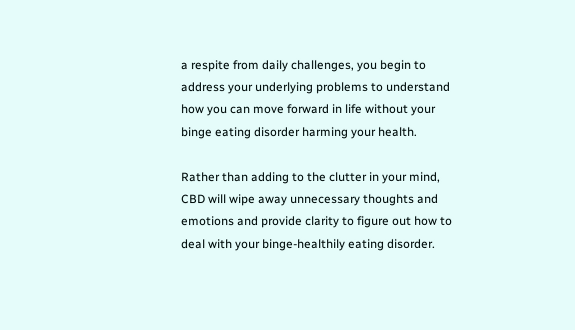a respite from daily challenges, you begin to address your underlying problems to understand how you can move forward in life without your binge eating disorder harming your health.

Rather than adding to the clutter in your mind, CBD will wipe away unnecessary thoughts and emotions and provide clarity to figure out how to deal with your binge-healthily eating disorder.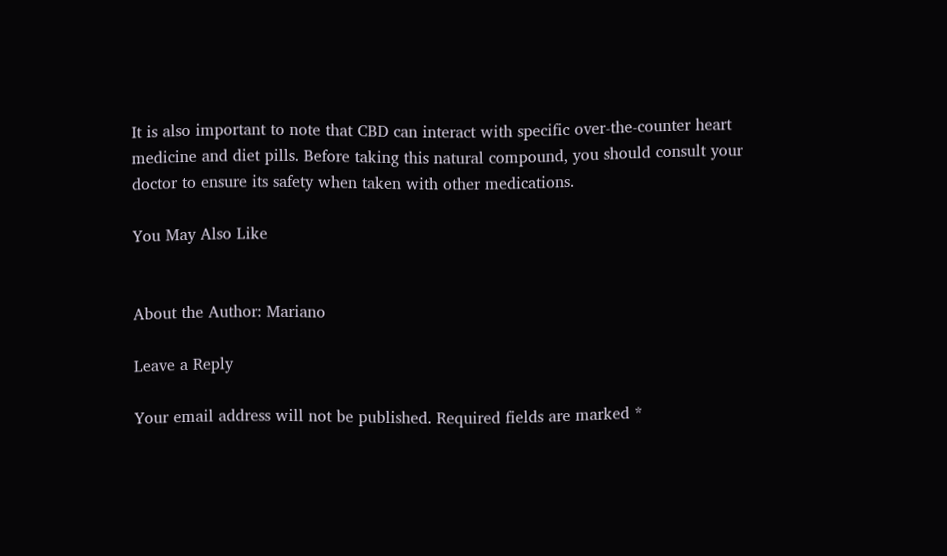It is also important to note that CBD can interact with specific over-the-counter heart medicine and diet pills. Before taking this natural compound, you should consult your doctor to ensure its safety when taken with other medications.

You May Also Like


About the Author: Mariano

Leave a Reply

Your email address will not be published. Required fields are marked *